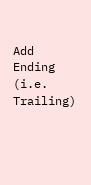Add Ending (i.e. Trailing)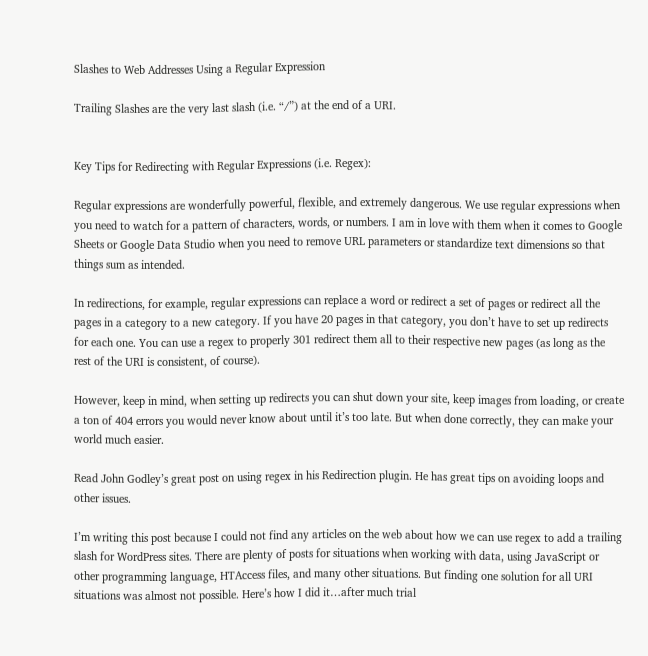Slashes to Web Addresses Using a Regular Expression

Trailing Slashes are the very last slash (i.e. “/”) at the end of a URI.


Key Tips for Redirecting with Regular Expressions (i.e. Regex):

Regular expressions are wonderfully powerful, flexible, and extremely dangerous. We use regular expressions when you need to watch for a pattern of characters, words, or numbers. I am in love with them when it comes to Google Sheets or Google Data Studio when you need to remove URL parameters or standardize text dimensions so that things sum as intended.

In redirections, for example, regular expressions can replace a word or redirect a set of pages or redirect all the pages in a category to a new category. If you have 20 pages in that category, you don’t have to set up redirects for each one. You can use a regex to properly 301 redirect them all to their respective new pages (as long as the rest of the URI is consistent, of course).

However, keep in mind, when setting up redirects you can shut down your site, keep images from loading, or create a ton of 404 errors you would never know about until it’s too late. But when done correctly, they can make your world much easier.

Read John Godley’s great post on using regex in his Redirection plugin. He has great tips on avoiding loops and other issues.

I’m writing this post because I could not find any articles on the web about how we can use regex to add a trailing slash for WordPress sites. There are plenty of posts for situations when working with data, using JavaScript or other programming language, HTAccess files, and many other situations. But finding one solution for all URI situations was almost not possible. Here’s how I did it…after much trial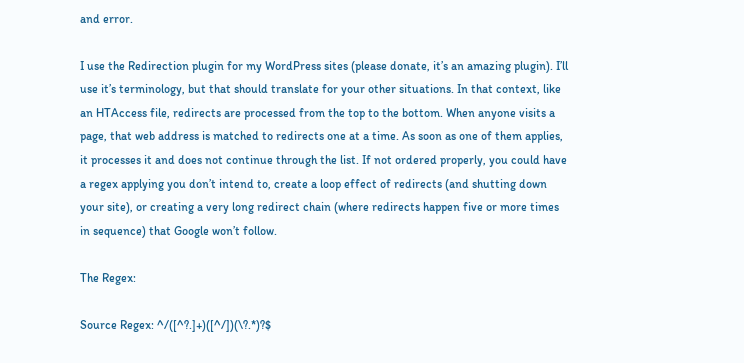and error.

I use the Redirection plugin for my WordPress sites (please donate, it’s an amazing plugin). I’ll use it’s terminology, but that should translate for your other situations. In that context, like an HTAccess file, redirects are processed from the top to the bottom. When anyone visits a page, that web address is matched to redirects one at a time. As soon as one of them applies, it processes it and does not continue through the list. If not ordered properly, you could have a regex applying you don’t intend to, create a loop effect of redirects (and shutting down your site), or creating a very long redirect chain (where redirects happen five or more times in sequence) that Google won’t follow.

The Regex:

Source Regex: ^/([^?.]+)([^/])(\?.*)?$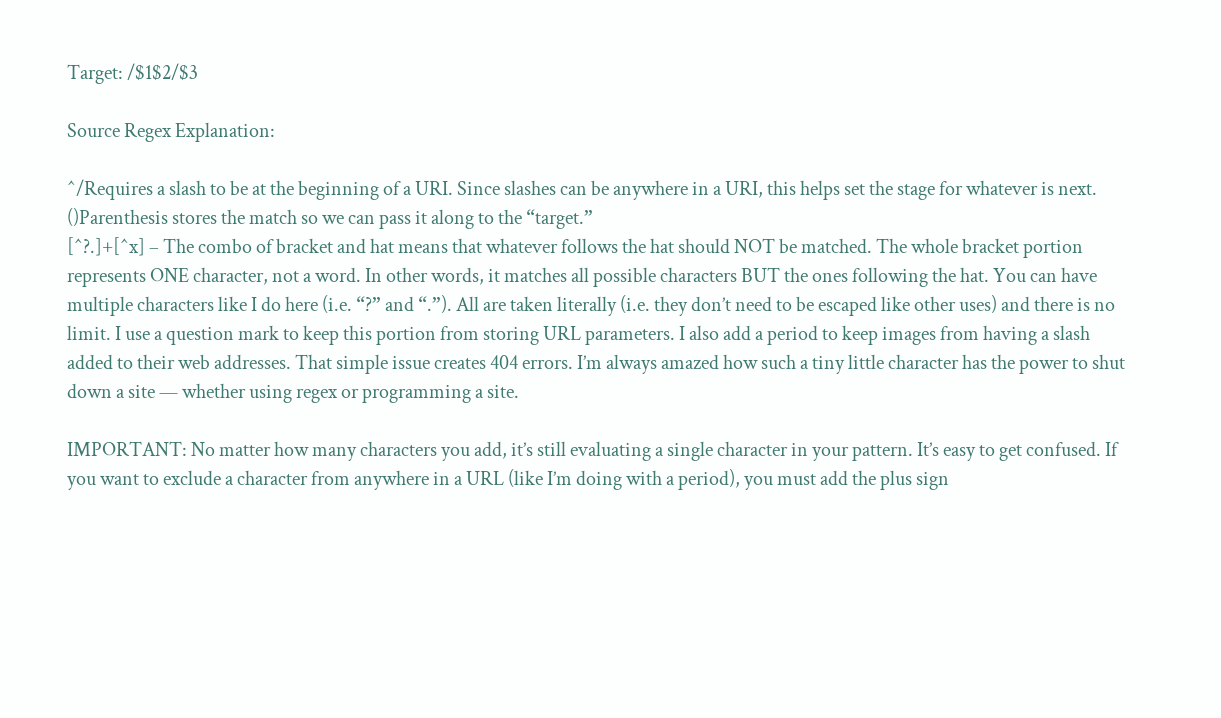Target: /$1$2/$3

Source Regex Explanation:

^/Requires a slash to be at the beginning of a URI. Since slashes can be anywhere in a URI, this helps set the stage for whatever is next.
()Parenthesis stores the match so we can pass it along to the “target.”
[^?.]+[^x] – The combo of bracket and hat means that whatever follows the hat should NOT be matched. The whole bracket portion represents ONE character, not a word. In other words, it matches all possible characters BUT the ones following the hat. You can have multiple characters like I do here (i.e. “?” and “.”). All are taken literally (i.e. they don’t need to be escaped like other uses) and there is no limit. I use a question mark to keep this portion from storing URL parameters. I also add a period to keep images from having a slash added to their web addresses. That simple issue creates 404 errors. I’m always amazed how such a tiny little character has the power to shut down a site — whether using regex or programming a site.

IMPORTANT: No matter how many characters you add, it’s still evaluating a single character in your pattern. It’s easy to get confused. If you want to exclude a character from anywhere in a URL (like I’m doing with a period), you must add the plus sign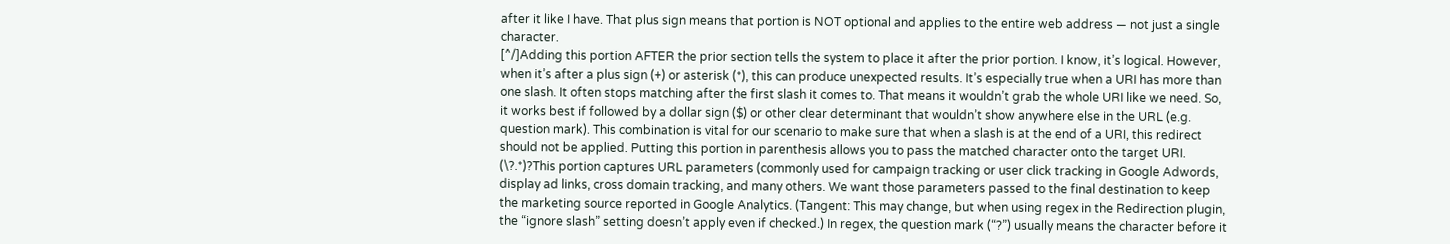after it like I have. That plus sign means that portion is NOT optional and applies to the entire web address — not just a single character.
[^/]Adding this portion AFTER the prior section tells the system to place it after the prior portion. I know, it’s logical. However, when it’s after a plus sign (+) or asterisk (*), this can produce unexpected results. It’s especially true when a URI has more than one slash. It often stops matching after the first slash it comes to. That means it wouldn’t grab the whole URI like we need. So, it works best if followed by a dollar sign ($) or other clear determinant that wouldn’t show anywhere else in the URL (e.g. question mark). This combination is vital for our scenario to make sure that when a slash is at the end of a URI, this redirect should not be applied. Putting this portion in parenthesis allows you to pass the matched character onto the target URI.
(\?.*)?This portion captures URL parameters (commonly used for campaign tracking or user click tracking in Google Adwords, display ad links, cross domain tracking, and many others. We want those parameters passed to the final destination to keep the marketing source reported in Google Analytics. (Tangent: This may change, but when using regex in the Redirection plugin, the “ignore slash” setting doesn’t apply even if checked.) In regex, the question mark (“?”) usually means the character before it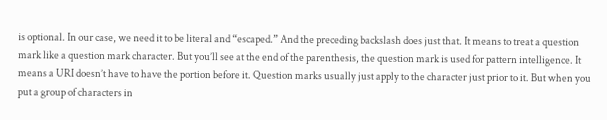is optional. In our case, we need it to be literal and “escaped.” And the preceding backslash does just that. It means to treat a question mark like a question mark character. But you’ll see at the end of the parenthesis, the question mark is used for pattern intelligence. It means a URI doesn’t have to have the portion before it. Question marks usually just apply to the character just prior to it. But when you put a group of characters in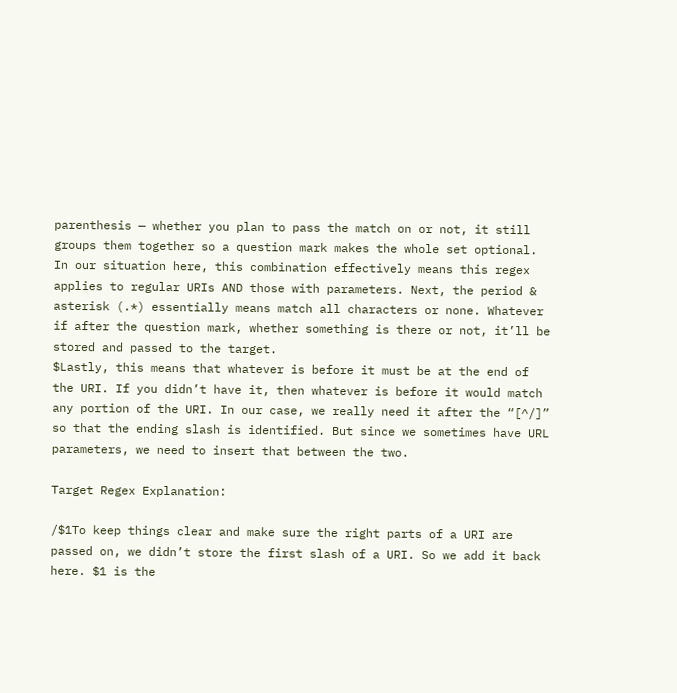parenthesis — whether you plan to pass the match on or not, it still groups them together so a question mark makes the whole set optional. In our situation here, this combination effectively means this regex applies to regular URIs AND those with parameters. Next, the period & asterisk (.*) essentially means match all characters or none. Whatever if after the question mark, whether something is there or not, it’ll be stored and passed to the target.
$Lastly, this means that whatever is before it must be at the end of the URI. If you didn’t have it, then whatever is before it would match any portion of the URI. In our case, we really need it after the “[^/]” so that the ending slash is identified. But since we sometimes have URL parameters, we need to insert that between the two.

Target Regex Explanation:

/$1To keep things clear and make sure the right parts of a URI are passed on, we didn’t store the first slash of a URI. So we add it back here. $1 is the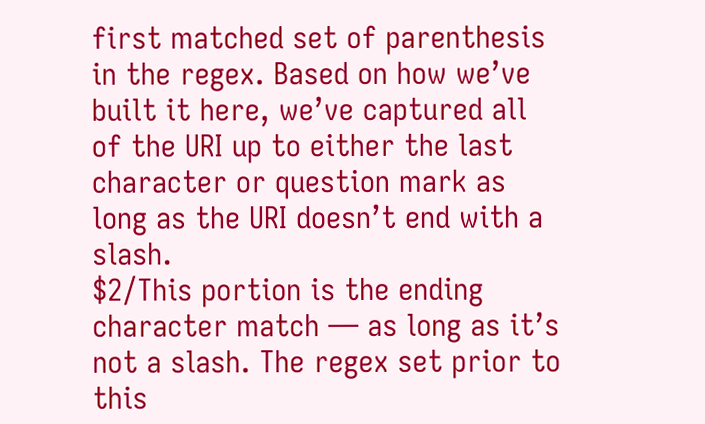first matched set of parenthesis in the regex. Based on how we’ve built it here, we’ve captured all of the URI up to either the last character or question mark as long as the URI doesn’t end with a slash.
$2/This portion is the ending character match — as long as it’s not a slash. The regex set prior to this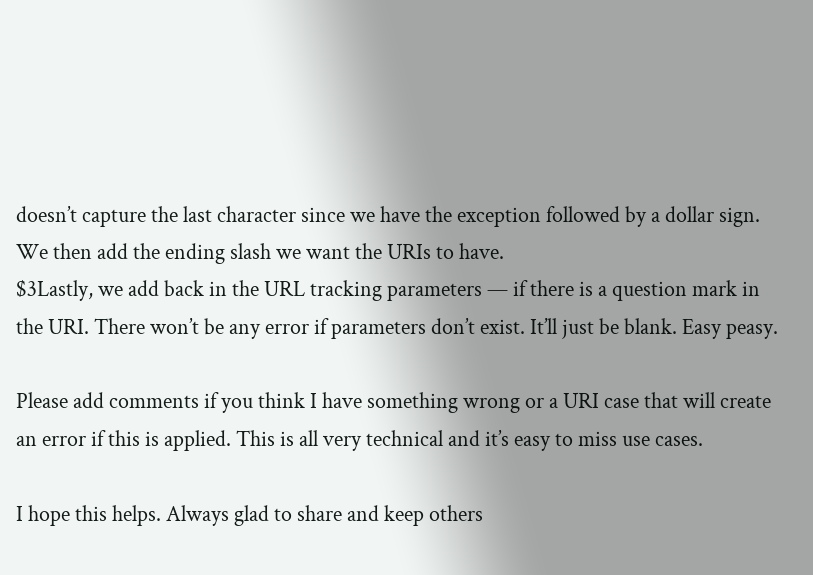doesn’t capture the last character since we have the exception followed by a dollar sign. We then add the ending slash we want the URIs to have.
$3Lastly, we add back in the URL tracking parameters — if there is a question mark in the URI. There won’t be any error if parameters don’t exist. It’ll just be blank. Easy peasy.

Please add comments if you think I have something wrong or a URI case that will create an error if this is applied. This is all very technical and it’s easy to miss use cases.

I hope this helps. Always glad to share and keep others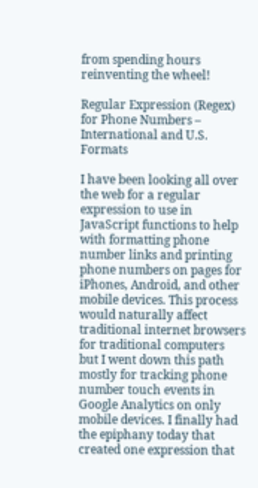from spending hours reinventing the wheel!

Regular Expression (Regex) for Phone Numbers – International and U.S. Formats

I have been looking all over the web for a regular expression to use in JavaScript functions to help with formatting phone number links and printing phone numbers on pages for iPhones, Android, and other mobile devices. This process would naturally affect traditional internet browsers for traditional computers but I went down this path mostly for tracking phone number touch events in Google Analytics on only mobile devices. I finally had the epiphany today that created one expression that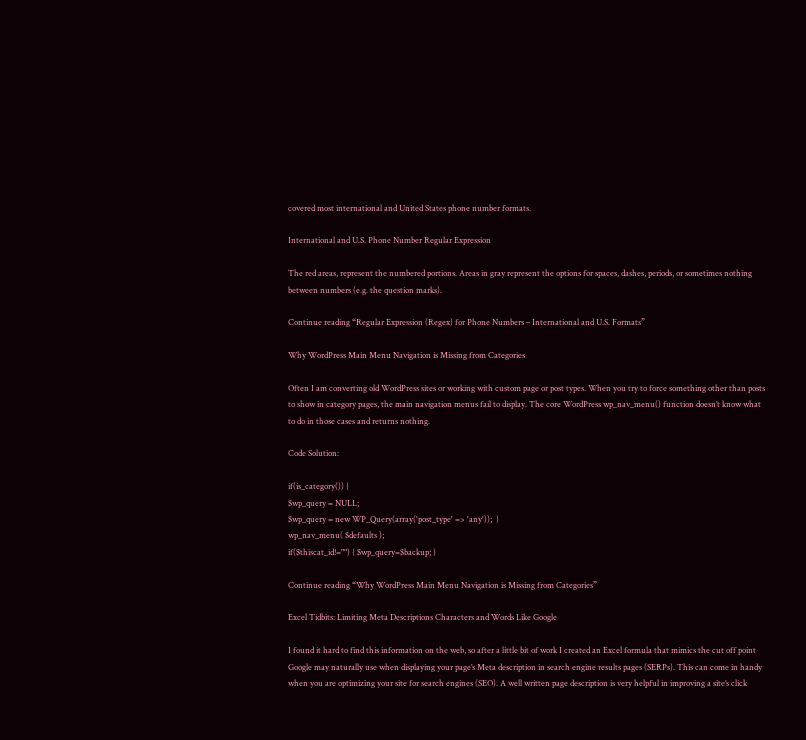covered most international and United States phone number formats.

International and U.S. Phone Number Regular Expression

The red areas, represent the numbered portions. Areas in gray represent the options for spaces, dashes, periods, or sometimes nothing between numbers (e.g. the question marks).

Continue reading “Regular Expression (Regex) for Phone Numbers – International and U.S. Formats”

Why WordPress Main Menu Navigation is Missing from Categories

Often I am converting old WordPress sites or working with custom page or post types. When you try to force something other than posts to show in category pages, the main navigation menus fail to display. The core WordPress wp_nav_menu() function doesn’t know what to do in those cases and returns nothing.

Code Solution:

if(is_category()) {
$wp_query = NULL;
$wp_query = new WP_Query(array('post_type' => 'any'));  }
wp_nav_menu( $defaults );
if($thiscat_id!="") { $wp_query=$backup; }

Continue reading “Why WordPress Main Menu Navigation is Missing from Categories”

Excel Tidbits: Limiting Meta Descriptions Characters and Words Like Google

I found it hard to find this information on the web, so after a little bit of work I created an Excel formula that mimics the cut off point Google may naturally use when displaying your page’s Meta description in search engine results pages (SERPs). This can come in handy when you are optimizing your site for search engines (SEO). A well written page description is very helpful in improving a site’s click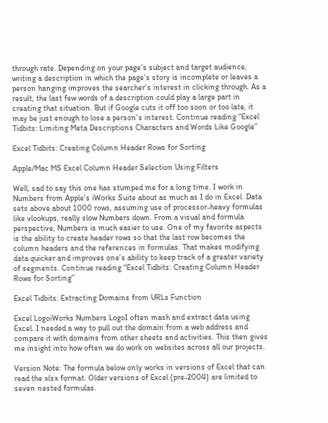through rate. Depending on your page’s subject and target audience, writing a description in which the page’s story is incomplete or leaves a person hanging improves the searcher’s interest in clicking through. As a result, the last few words of a description could play a large part in creating that situation. But if Google cuts it off too soon or too late, it may be just enough to lose a person’s interest. Continue reading “Excel Tidbits: Limiting Meta Descriptions Characters and Words Like Google”

Excel Tidbits: Creating Column Header Rows for Sorting

Apple/Mac MS Excel Column Header Selection Using Filters

Well, sad to say this one has stumped me for a long time. I work in Numbers from Apple’s iWorks Suite about as much as I do in Excel. Data sets above about 1000 rows, assuming use of processor-heavy formulas like vlookups, really slow Numbers down. From a visual and formula perspective, Numbers is much easier to use. One of my favorite aspects is the ability to create header rows so that the last row becomes the column headers and the references in formulas. That makes modifying data quicker and improves one’s ability to keep track of a greater variety of segments. Continue reading “Excel Tidbits: Creating Column Header Rows for Sorting”

Excel Tidbits: Extracting Domains from URLs Function

Excel LogoiWorks Numbers LogoI often mash and extract data using Excel. I needed a way to pull out the domain from a web address and compare it with domains from other sheets and activities. This then gives me insight into how often we do work on websites across all our projects.

Version Note: The formula below only works in versions of Excel that can read the xlsx format. Older versions of Excel (pre-2004) are limited to seven nested formulas.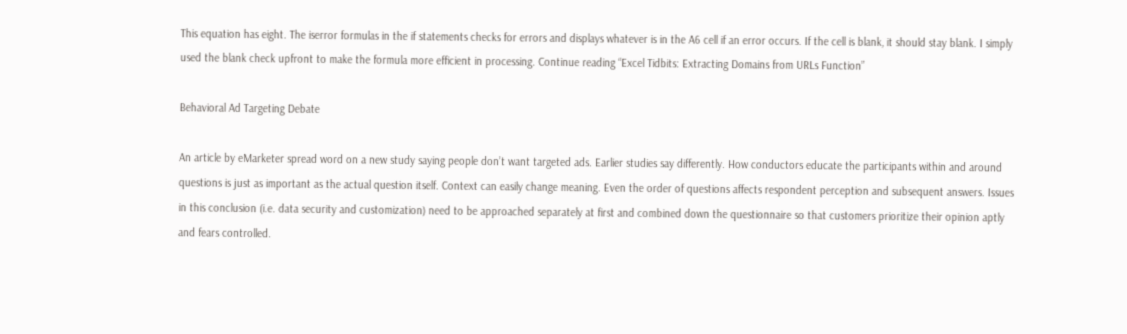This equation has eight. The iserror formulas in the if statements checks for errors and displays whatever is in the A6 cell if an error occurs. If the cell is blank, it should stay blank. I simply used the blank check upfront to make the formula more efficient in processing. Continue reading “Excel Tidbits: Extracting Domains from URLs Function”

Behavioral Ad Targeting Debate

An article by eMarketer spread word on a new study saying people don’t want targeted ads. Earlier studies say differently. How conductors educate the participants within and around questions is just as important as the actual question itself. Context can easily change meaning. Even the order of questions affects respondent perception and subsequent answers. Issues in this conclusion (i.e. data security and customization) need to be approached separately at first and combined down the questionnaire so that customers prioritize their opinion aptly and fears controlled.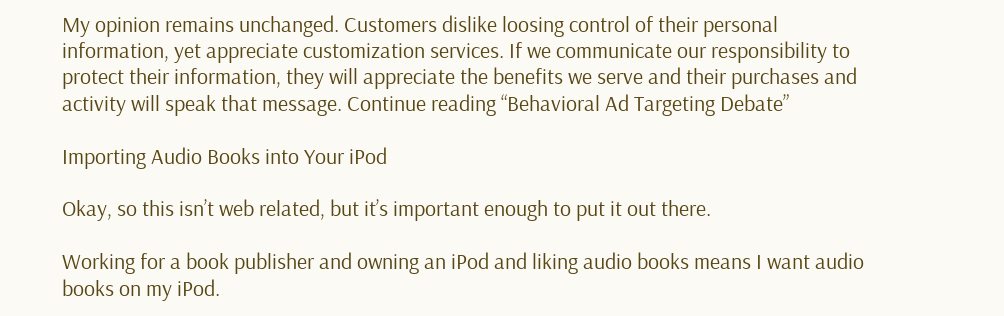My opinion remains unchanged. Customers dislike loosing control of their personal information, yet appreciate customization services. If we communicate our responsibility to protect their information, they will appreciate the benefits we serve and their purchases and activity will speak that message. Continue reading “Behavioral Ad Targeting Debate”

Importing Audio Books into Your iPod

Okay, so this isn’t web related, but it’s important enough to put it out there.

Working for a book publisher and owning an iPod and liking audio books means I want audio books on my iPod.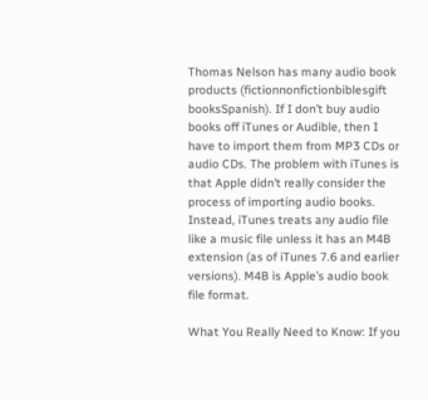Thomas Nelson has many audio book products (fictionnonfictionbiblesgift booksSpanish). If I don’t buy audio books off iTunes or Audible, then I have to import them from MP3 CDs or audio CDs. The problem with iTunes is that Apple didn’t really consider the process of importing audio books. Instead, iTunes treats any audio file like a music file unless it has an M4B extension (as of iTunes 7.6 and earlier versions). M4B is Apple’s audio book file format.

What You Really Need to Know: If you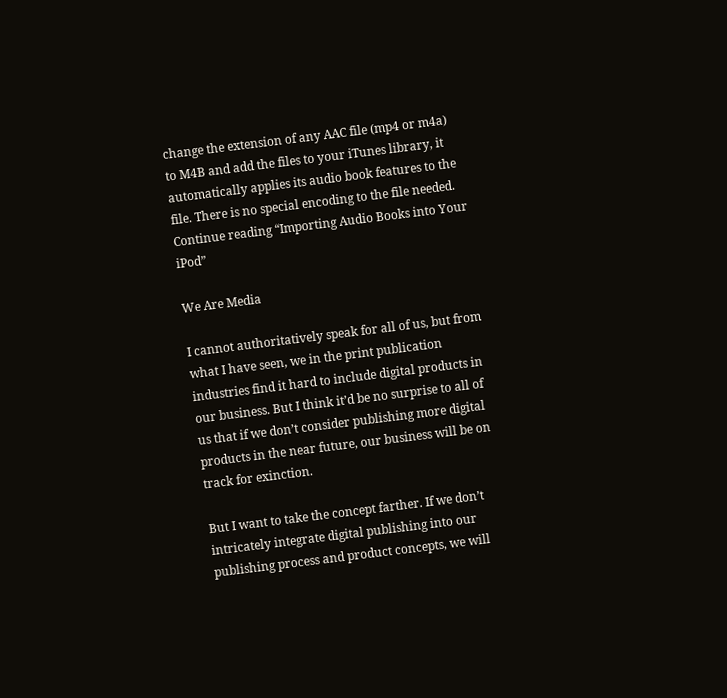change the extension of any AAC file (mp4 or m4a) to M4B and add the files to your iTunes library, it automatically applies its audio book features to the file. There is no special encoding to the file needed. Continue reading “Importing Audio Books into Your iPod”

We Are Media

I cannot authoritatively speak for all of us, but from what I have seen, we in the print publication industries find it hard to include digital products in our business. But I think it’d be no surprise to all of us that if we don’t consider publishing more digital products in the near future, our business will be on track for exinction.

But I want to take the concept farther. If we don’t intricately integrate digital publishing into our publishing process and product concepts, we will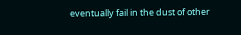eventually fail in the dust of other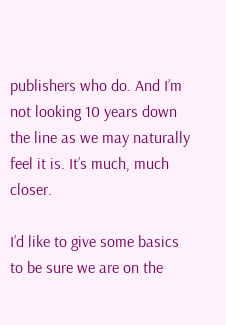publishers who do. And I’m not looking 10 years down the line as we may naturally feel it is. It’s much, much closer.

I’d like to give some basics to be sure we are on the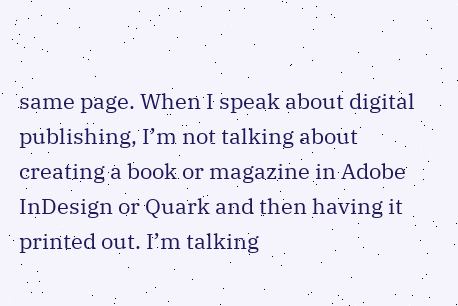same page. When I speak about digital publishing, I’m not talking about creating a book or magazine in Adobe InDesign or Quark and then having it printed out. I’m talking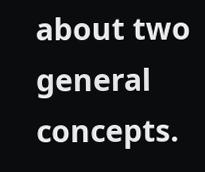about two general concepts.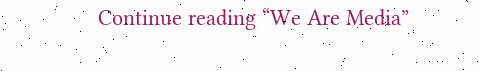Continue reading “We Are Media”